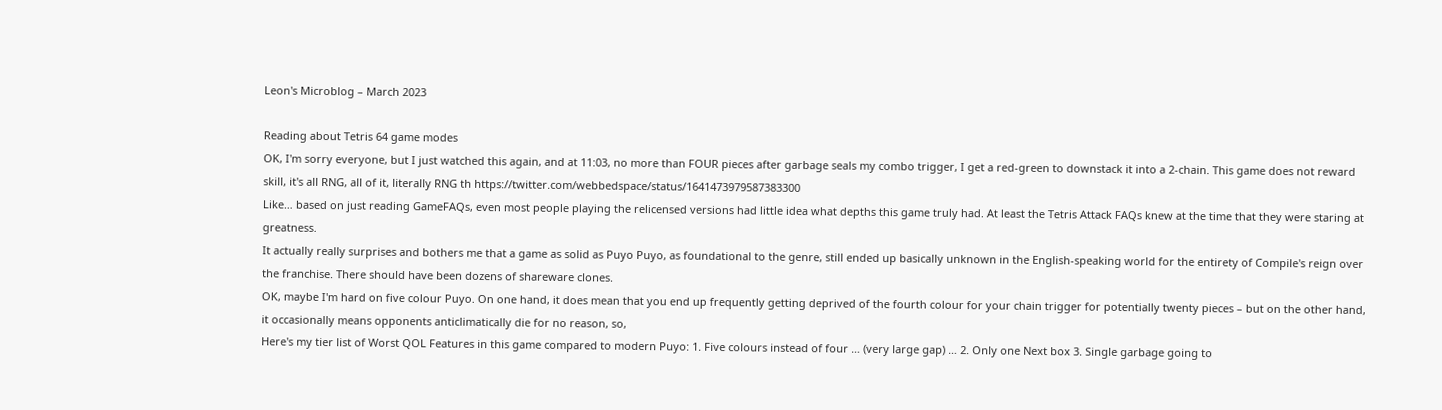Leon's Microblog – March 2023

Reading about Tetris 64 game modes
OK, I'm sorry everyone, but I just watched this again, and at 11:03, no more than FOUR pieces after garbage seals my combo trigger, I get a red-green to downstack it into a 2-chain. This game does not reward skill, it's all RNG, all of it, literally RNG th https://twitter.com/webbedspace/status/1641473979587383300
Like… based on just reading GameFAQs, even most people playing the relicensed versions had little idea what depths this game truly had. At least the Tetris Attack FAQs knew at the time that they were staring at greatness.
It actually really surprises and bothers me that a game as solid as Puyo Puyo, as foundational to the genre, still ended up basically unknown in the English-speaking world for the entirety of Compile's reign over the franchise. There should have been dozens of shareware clones.
OK, maybe I'm hard on five colour Puyo. On one hand, it does mean that you end up frequently getting deprived of the fourth colour for your chain trigger for potentially twenty pieces – but on the other hand, it occasionally means opponents anticlimatically die for no reason, so,
Here's my tier list of Worst QOL Features in this game compared to modern Puyo: 1. Five colours instead of four … (very large gap) … 2. Only one Next box 3. Single garbage going to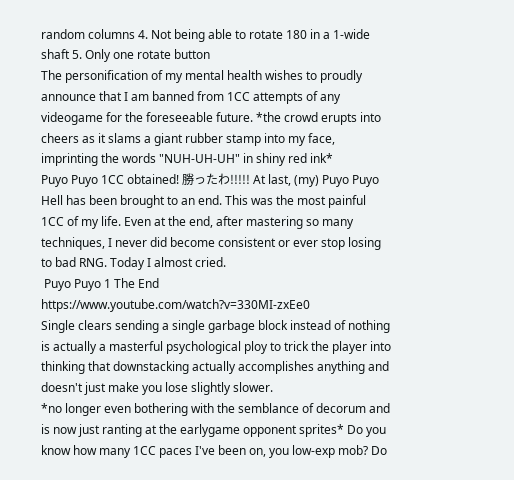random columns 4. Not being able to rotate 180 in a 1-wide shaft 5. Only one rotate button
The personification of my mental health wishes to proudly announce that I am banned from 1CC attempts of any videogame for the foreseeable future. *the crowd erupts into cheers as it slams a giant rubber stamp into my face, imprinting the words "NUH-UH-UH" in shiny red ink*
Puyo Puyo 1CC obtained! 勝ったわ!!!!! At last, (my) Puyo Puyo Hell has been brought to an end. This was the most painful 1CC of my life. Even at the end, after mastering so many techniques, I never did become consistent or ever stop losing to bad RNG. Today I almost cried.
 Puyo Puyo 1 The End https://www.youtube.com/watch?v=330MI-zxEe0
Single clears sending a single garbage block instead of nothing is actually a masterful psychological ploy to trick the player into thinking that downstacking actually accomplishes anything and doesn't just make you lose slightly slower.
*no longer even bothering with the semblance of decorum and is now just ranting at the earlygame opponent sprites* Do you know how many 1CC paces I've been on, you low-exp mob? Do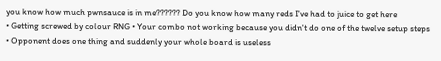you know how much pwnsauce is in me?????? Do you know how many reds I've had to juice to get here
• Getting screwed by colour RNG • Your combo not working because you didn't do one of the twelve setup steps • Opponent does one thing and suddenly your whole board is useless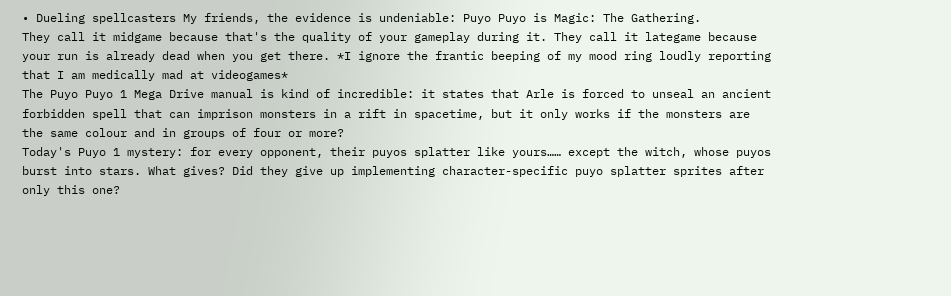• Dueling spellcasters My friends, the evidence is undeniable: Puyo Puyo is Magic: The Gathering.
They call it midgame because that's the quality of your gameplay during it. They call it lategame because your run is already dead when you get there. *I ignore the frantic beeping of my mood ring loudly reporting that I am medically mad at videogames*
The Puyo Puyo 1 Mega Drive manual is kind of incredible: it states that Arle is forced to unseal an ancient forbidden spell that can imprison monsters in a rift in spacetime, but it only works if the monsters are the same colour and in groups of four or more?
Today's Puyo 1 mystery: for every opponent, their puyos splatter like yours…… except the witch, whose puyos burst into stars. What gives? Did they give up implementing character-specific puyo splatter sprites after only this one?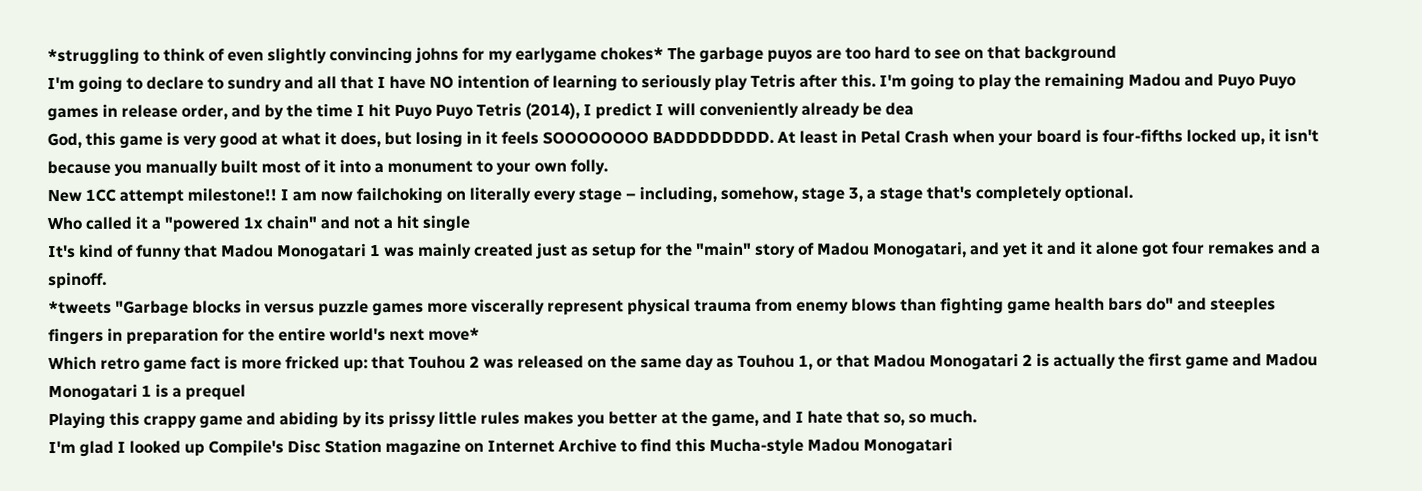*struggling to think of even slightly convincing johns for my earlygame chokes* The garbage puyos are too hard to see on that background
I'm going to declare to sundry and all that I have NO intention of learning to seriously play Tetris after this. I'm going to play the remaining Madou and Puyo Puyo games in release order, and by the time I hit Puyo Puyo Tetris (2014), I predict I will conveniently already be dea
God, this game is very good at what it does, but losing in it feels SOOOOOOOO BADDDDDDDD. At least in Petal Crash when your board is four-fifths locked up, it isn't because you manually built most of it into a monument to your own folly.
New 1CC attempt milestone!! I am now failchoking on literally every stage – including, somehow, stage 3, a stage that's completely optional.
Who called it a "powered 1x chain" and not a hit single
It's kind of funny that Madou Monogatari 1 was mainly created just as setup for the "main" story of Madou Monogatari, and yet it and it alone got four remakes and a spinoff.
*tweets "Garbage blocks in versus puzzle games more viscerally represent physical trauma from enemy blows than fighting game health bars do" and steeples fingers in preparation for the entire world's next move*
Which retro game fact is more fricked up: that Touhou 2 was released on the same day as Touhou 1, or that Madou Monogatari 2 is actually the first game and Madou Monogatari 1 is a prequel
Playing this crappy game and abiding by its prissy little rules makes you better at the game, and I hate that so, so much.
I'm glad I looked up Compile's Disc Station magazine on Internet Archive to find this Mucha-style Madou Monogatari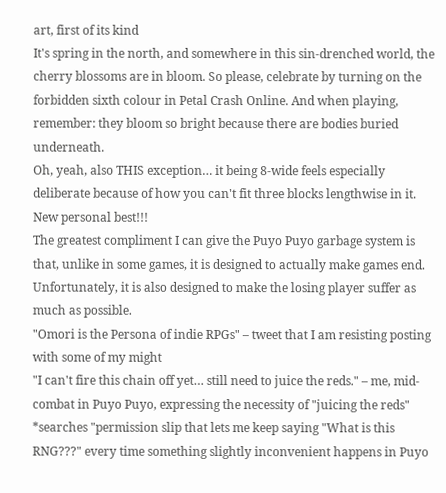art, first of its kind
It's spring in the north, and somewhere in this sin-drenched world, the cherry blossoms are in bloom. So please, celebrate by turning on the forbidden sixth colour in Petal Crash Online. And when playing, remember: they bloom so bright because there are bodies buried underneath.
Oh, yeah, also THIS exception… it being 8-wide feels especially deliberate because of how you can't fit three blocks lengthwise in it.
New personal best!!!
The greatest compliment I can give the Puyo Puyo garbage system is that, unlike in some games, it is designed to actually make games end. Unfortunately, it is also designed to make the losing player suffer as much as possible.
"Omori is the Persona of indie RPGs" – tweet that I am resisting posting with some of my might
"I can't fire this chain off yet… still need to juice the reds." – me, mid-combat in Puyo Puyo, expressing the necessity of "juicing the reds"
*searches "permission slip that lets me keep saying "What is this RNG???" every time something slightly inconvenient happens in Puyo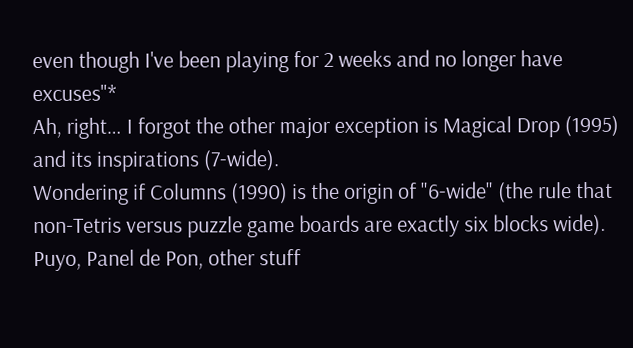even though I've been playing for 2 weeks and no longer have excuses"*
Ah, right… I forgot the other major exception is Magical Drop (1995) and its inspirations (7-wide).
Wondering if Columns (1990) is the origin of "6-wide" (the rule that non-Tetris versus puzzle game boards are exactly six blocks wide). Puyo, Panel de Pon, other stuff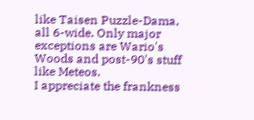like Taisen Puzzle-Dama, all 6-wide. Only major exceptions are Wario's Woods and post-90's stuff like Meteos.
I appreciate the frankness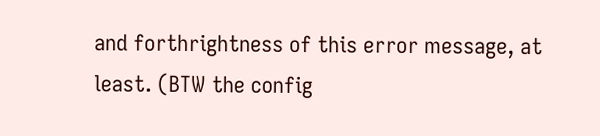and forthrightness of this error message, at least. (BTW the config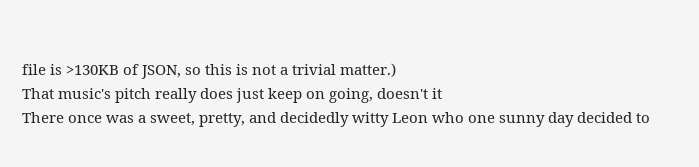file is >130KB of JSON, so this is not a trivial matter.)
That music's pitch really does just keep on going, doesn't it
There once was a sweet, pretty, and decidedly witty Leon who one sunny day decided to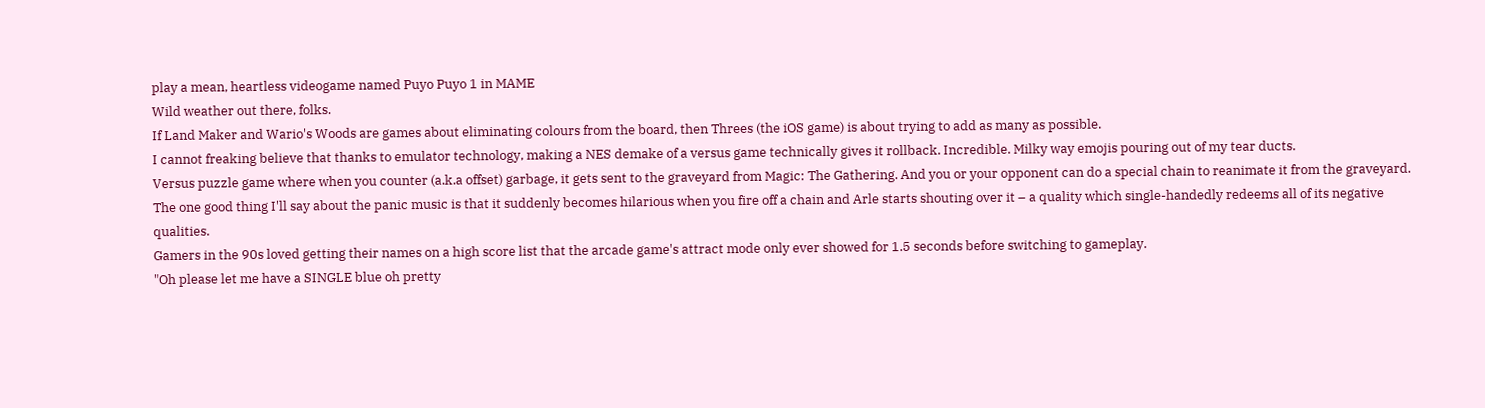play a mean, heartless videogame named Puyo Puyo 1 in MAME
Wild weather out there, folks.
If Land Maker and Wario's Woods are games about eliminating colours from the board, then Threes (the iOS game) is about trying to add as many as possible.
I cannot freaking believe that thanks to emulator technology, making a NES demake of a versus game technically gives it rollback. Incredible. Milky way emojis pouring out of my tear ducts.
Versus puzzle game where when you counter (a.k.a offset) garbage, it gets sent to the graveyard from Magic: The Gathering. And you or your opponent can do a special chain to reanimate it from the graveyard.
The one good thing I'll say about the panic music is that it suddenly becomes hilarious when you fire off a chain and Arle starts shouting over it – a quality which single-handedly redeems all of its negative qualities.
Gamers in the 90s loved getting their names on a high score list that the arcade game's attract mode only ever showed for 1.5 seconds before switching to gameplay.
"Oh please let me have a SINGLE blue oh pretty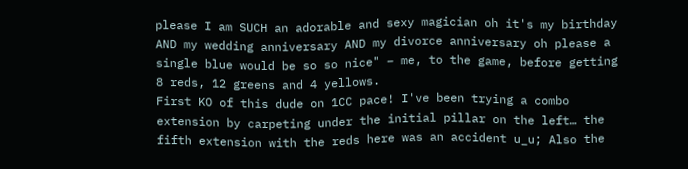please I am SUCH an adorable and sexy magician oh it's my birthday AND my wedding anniversary AND my divorce anniversary oh please a single blue would be so so nice" – me, to the game, before getting 8 reds, 12 greens and 4 yellows.
First KO of this dude on 1CC pace! I've been trying a combo extension by carpeting under the initial pillar on the left… the fifth extension with the reds here was an accident u_u; Also the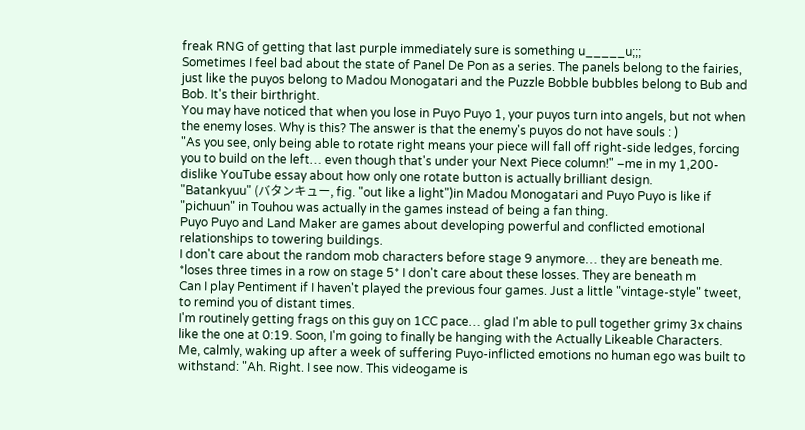freak RNG of getting that last purple immediately sure is something u_____u;;;
Sometimes I feel bad about the state of Panel De Pon as a series. The panels belong to the fairies, just like the puyos belong to Madou Monogatari and the Puzzle Bobble bubbles belong to Bub and Bob. It's their birthright.
You may have noticed that when you lose in Puyo Puyo 1, your puyos turn into angels, but not when the enemy loses. Why is this? The answer is that the enemy's puyos do not have souls : )
"As you see, only being able to rotate right means your piece will fall off right-side ledges, forcing you to build on the left… even though that's under your Next Piece column!" –me in my 1,200-dislike YouTube essay about how only one rotate button is actually brilliant design.
"Batankyuu" (バタンキュー, fig. "out like a light")in Madou Monogatari and Puyo Puyo is like if "pichuun" in Touhou was actually in the games instead of being a fan thing.
Puyo Puyo and Land Maker are games about developing powerful and conflicted emotional relationships to towering buildings.
I don't care about the random mob characters before stage 9 anymore… they are beneath me. *loses three times in a row on stage 5* I don't care about these losses. They are beneath m
Can I play Pentiment if I haven't played the previous four games. Just a little "vintage-style" tweet, to remind you of distant times.
I'm routinely getting frags on this guy on 1CC pace… glad I'm able to pull together grimy 3x chains like the one at 0:19. Soon, I'm going to finally be hanging with the Actually Likeable Characters.
Me, calmly, waking up after a week of suffering Puyo-inflicted emotions no human ego was built to withstand: "Ah. Right. I see now. This videogame is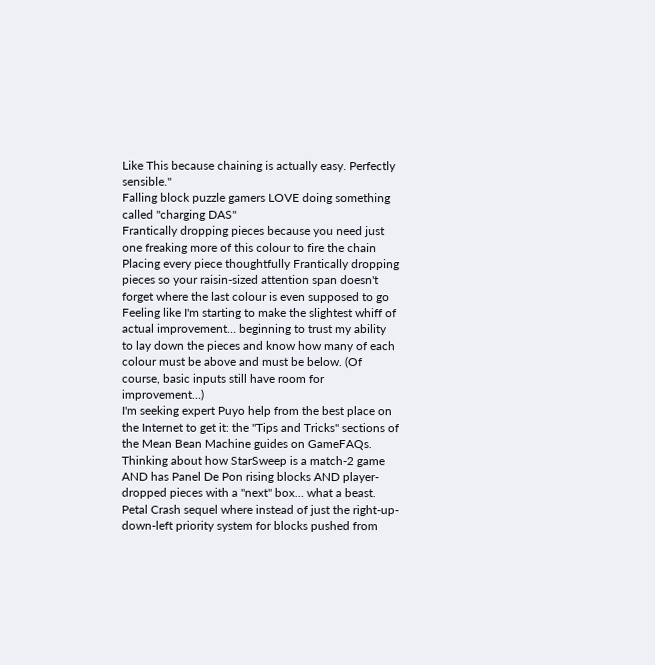Like This because chaining is actually easy. Perfectly sensible."
Falling block puzzle gamers LOVE doing something called "charging DAS"
Frantically dropping pieces because you need just one freaking more of this colour to fire the chain Placing every piece thoughtfully Frantically dropping pieces so your raisin-sized attention span doesn't forget where the last colour is even supposed to go
Feeling like I'm starting to make the slightest whiff of actual improvement… beginning to trust my ability to lay down the pieces and know how many of each colour must be above and must be below. (Of course, basic inputs still have room for improvement…)
I'm seeking expert Puyo help from the best place on the Internet to get it: the "Tips and Tricks" sections of the Mean Bean Machine guides on GameFAQs.
Thinking about how StarSweep is a match-2 game AND has Panel De Pon rising blocks AND player-dropped pieces with a "next" box… what a beast.
Petal Crash sequel where instead of just the right-up-down-left priority system for blocks pushed from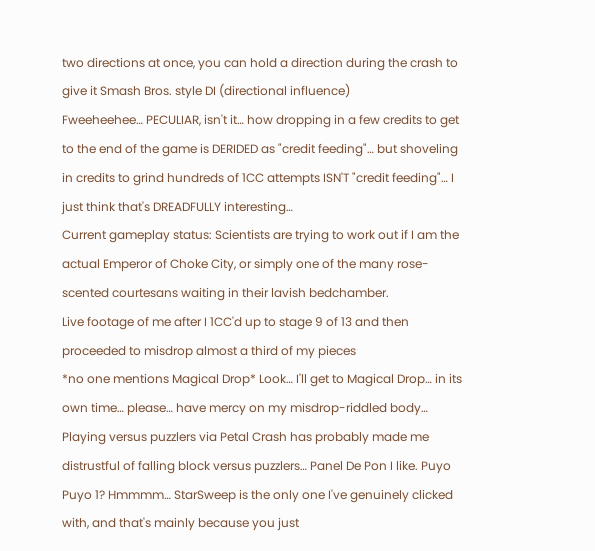two directions at once, you can hold a direction during the crash to give it Smash Bros. style DI (directional influence)
Fweeheehee… PECULIAR, isn't it… how dropping in a few credits to get to the end of the game is DERIDED as "credit feeding"… but shoveling in credits to grind hundreds of 1CC attempts ISN'T "credit feeding"… I just think that's DREADFULLY interesting…
Current gameplay status: Scientists are trying to work out if I am the actual Emperor of Choke City, or simply one of the many rose-scented courtesans waiting in their lavish bedchamber.
Live footage of me after I 1CC'd up to stage 9 of 13 and then proceeded to misdrop almost a third of my pieces
*no one mentions Magical Drop* Look… I'll get to Magical Drop… in its own time… please… have mercy on my misdrop-riddled body…
Playing versus puzzlers via Petal Crash has probably made me distrustful of falling block versus puzzlers… Panel De Pon I like. Puyo Puyo 1? Hmmmm… StarSweep is the only one I've genuinely clicked with, and that's mainly because you just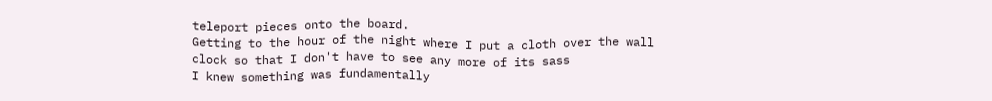teleport pieces onto the board.
Getting to the hour of the night where I put a cloth over the wall clock so that I don't have to see any more of its sass
I knew something was fundamentally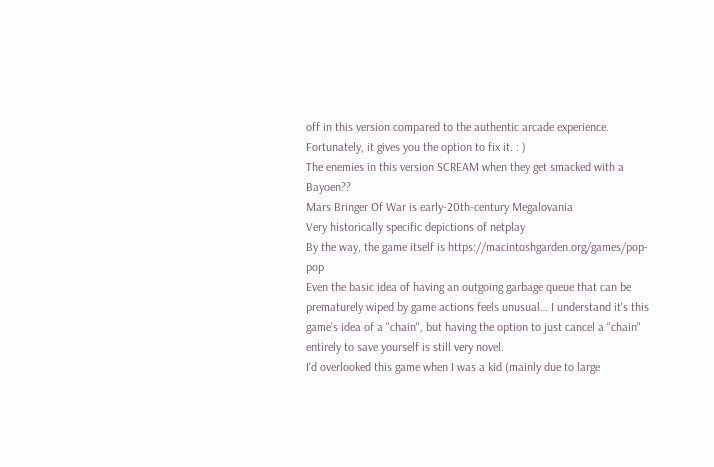off in this version compared to the authentic arcade experience. Fortunately, it gives you the option to fix it. : )
The enemies in this version SCREAM when they get smacked with a Bayoen??
Mars Bringer Of War is early-20th-century Megalovania
Very historically specific depictions of netplay
By the way, the game itself is https://macintoshgarden.org/games/pop-pop
Even the basic idea of having an outgoing garbage queue that can be prematurely wiped by game actions feels unusual… I understand it's this game's idea of a "chain", but having the option to just cancel a "chain" entirely to save yourself is still very novel.
I'd overlooked this game when I was a kid (mainly due to large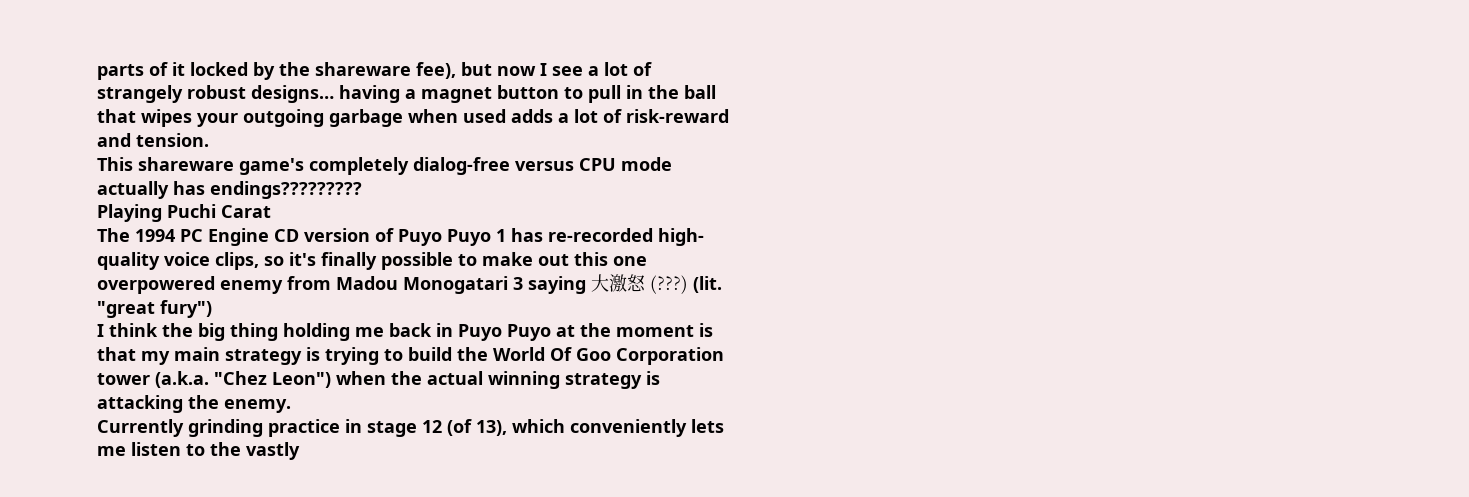parts of it locked by the shareware fee), but now I see a lot of strangely robust designs… having a magnet button to pull in the ball that wipes your outgoing garbage when used adds a lot of risk-reward and tension.
This shareware game's completely dialog-free versus CPU mode actually has endings?????????
Playing Puchi Carat
The 1994 PC Engine CD version of Puyo Puyo 1 has re-recorded high-quality voice clips, so it's finally possible to make out this one overpowered enemy from Madou Monogatari 3 saying 大激怒 (???) (lit. "great fury")
I think the big thing holding me back in Puyo Puyo at the moment is that my main strategy is trying to build the World Of Goo Corporation tower (a.k.a. "Chez Leon") when the actual winning strategy is attacking the enemy.
Currently grinding practice in stage 12 (of 13), which conveniently lets me listen to the vastly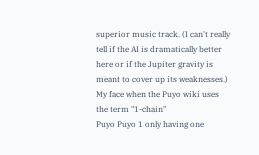superior music track. (I can't really tell if the AI is dramatically better here or if the Jupiter gravity is meant to cover up its weaknesses.)
My face when the Puyo wiki uses the term "1-chain"
Puyo Puyo 1 only having one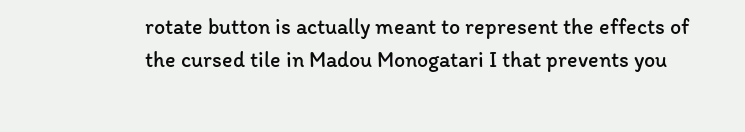rotate button is actually meant to represent the effects of the cursed tile in Madou Monogatari I that prevents you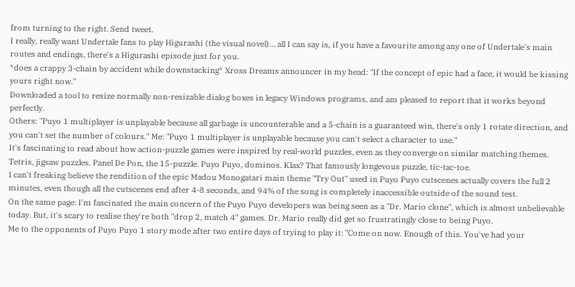from turning to the right. Send tweet.
I really, really want Undertale fans to play Higurashi (the visual novel)… all I can say is, if you have a favourite among any one of Undertale's main routes and endings, there's a Higurashi episode just for you.
*does a crappy 3-chain by accident while downstacking* Xross Dreams announcer in my head: "If the concept of epic had a face, it would be kissing yours right now."
Downloaded a tool to resize normally non-resizable dialog boxes in legacy Windows programs, and am pleased to report that it works beyond perfectly.
Others: "Puyo 1 multiplayer is unplayable because all garbage is uncounterable and a 5-chain is a guaranteed win, there's only 1 rotate direction, and you can't set the number of colours." Me: "Puyo 1 multiplayer is unplayable because you can't select a character to use."
It's fascinating to read about how action-puzzle games were inspired by real-world puzzles, even as they converge on similar matching themes. Tetris, jigsaw puzzles. Panel De Pon, the 15-puzzle. Puyo Puyo, dominos. Klax? That famously longevous puzzle, tic-tac-toe.
I can't freaking believe the rendition of the epic Madou Monogatari main theme "Try Out" used in Puyo Puyo cutscenes actually covers the full 2 minutes, even though all the cutscenes end after 4-8 seconds, and 94% of the song is completely inaccessible outside of the sound test.
On the same page: I'm fascinated the main concern of the Puyo Puyo developers was being seen as a "Dr. Mario clone", which is almost unbelievable today. But, it's scary to realise they're both "drop 2, match 4" games. Dr. Mario really did get so frustratingly close to being Puyo.
Me to the opponents of Puyo Puyo 1 story mode after two entire days of trying to play it: "Come on now. Enough of this. You've had your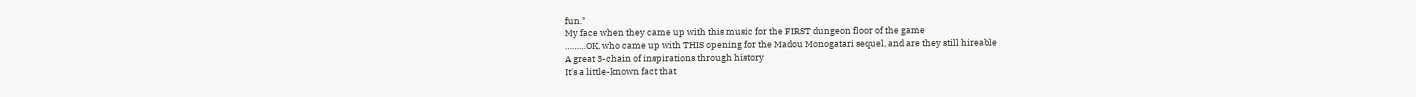fun."
My face when they came up with this music for the FIRST dungeon floor of the game
………OK, who came up with THIS opening for the Madou Monogatari sequel, and are they still hireable
A great 3-chain of inspirations through history
It's a little-known fact that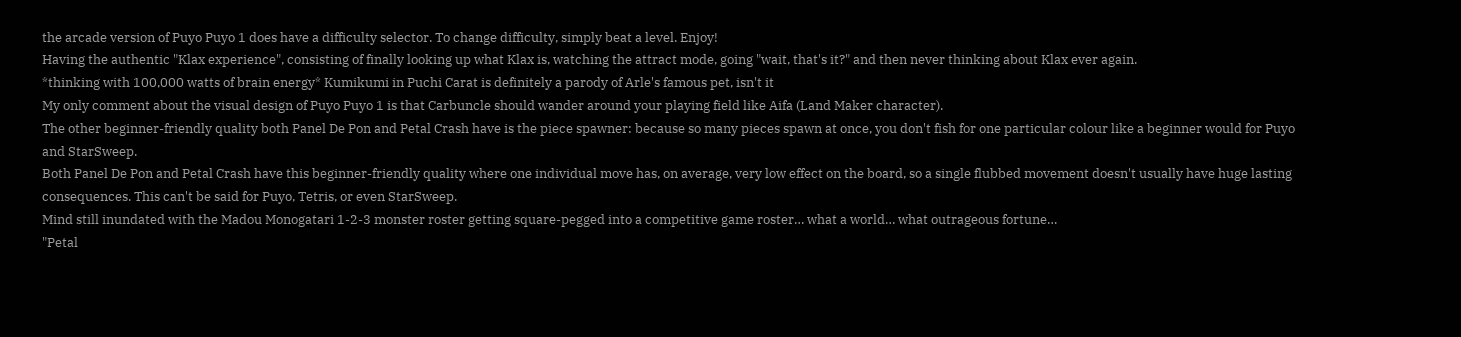the arcade version of Puyo Puyo 1 does have a difficulty selector. To change difficulty, simply beat a level. Enjoy!
Having the authentic "Klax experience", consisting of finally looking up what Klax is, watching the attract mode, going "wait, that's it?" and then never thinking about Klax ever again.
*thinking with 100,000 watts of brain energy* Kumikumi in Puchi Carat is definitely a parody of Arle's famous pet, isn't it
My only comment about the visual design of Puyo Puyo 1 is that Carbuncle should wander around your playing field like Aifa (Land Maker character).
The other beginner-friendly quality both Panel De Pon and Petal Crash have is the piece spawner: because so many pieces spawn at once, you don't fish for one particular colour like a beginner would for Puyo and StarSweep.
Both Panel De Pon and Petal Crash have this beginner-friendly quality where one individual move has, on average, very low effect on the board, so a single flubbed movement doesn't usually have huge lasting consequences. This can't be said for Puyo, Tetris, or even StarSweep.
Mind still inundated with the Madou Monogatari 1-2-3 monster roster getting square-pegged into a competitive game roster… what a world… what outrageous fortune…
"Petal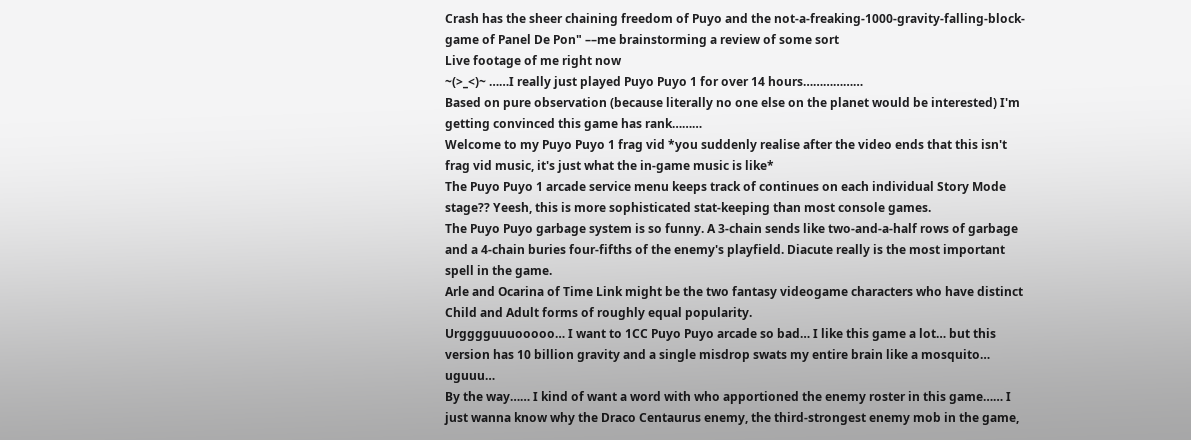Crash has the sheer chaining freedom of Puyo and the not-a-freaking-1000-gravity-falling-block-game of Panel De Pon" ––me brainstorming a review of some sort
Live footage of me right now
~(>_<)~ ……I really just played Puyo Puyo 1 for over 14 hours………………
Based on pure observation (because literally no one else on the planet would be interested) I'm getting convinced this game has rank………
Welcome to my Puyo Puyo 1 frag vid *you suddenly realise after the video ends that this isn't frag vid music, it's just what the in-game music is like*
The Puyo Puyo 1 arcade service menu keeps track of continues on each individual Story Mode stage?? Yeesh, this is more sophisticated stat-keeping than most console games.
The Puyo Puyo garbage system is so funny. A 3-chain sends like two-and-a-half rows of garbage and a 4-chain buries four-fifths of the enemy's playfield. Diacute really is the most important spell in the game.
Arle and Ocarina of Time Link might be the two fantasy videogame characters who have distinct Child and Adult forms of roughly equal popularity.
Urgggguuuooooo… I want to 1CC Puyo Puyo arcade so bad… I like this game a lot… but this version has 10 billion gravity and a single misdrop swats my entire brain like a mosquito… uguuu…
By the way…… I kind of want a word with who apportioned the enemy roster in this game…… I just wanna know why the Draco Centaurus enemy, the third-strongest enemy mob in the game,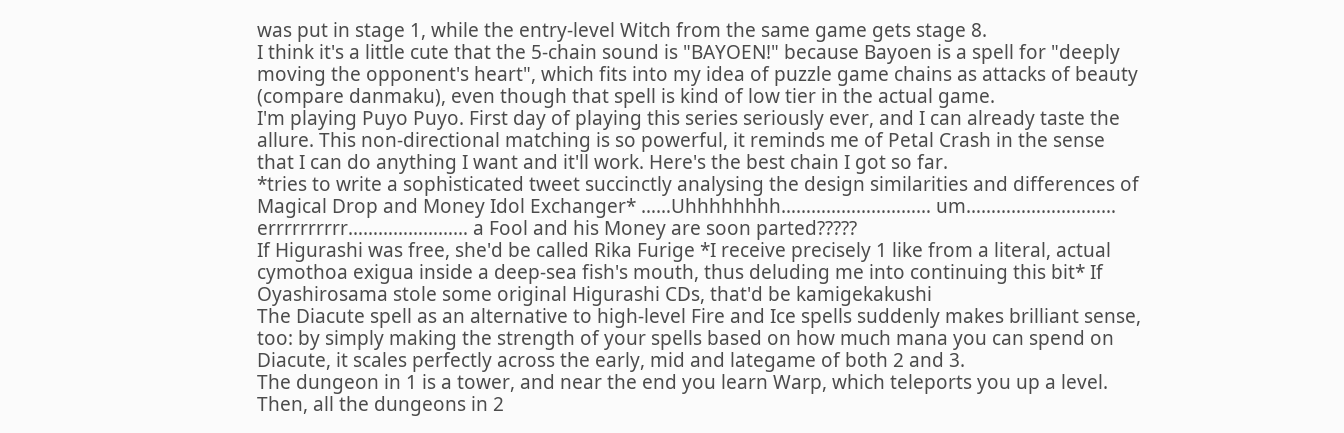was put in stage 1, while the entry-level Witch from the same game gets stage 8.
I think it's a little cute that the 5-chain sound is "BAYOEN!" because Bayoen is a spell for "deeply moving the opponent's heart", which fits into my idea of puzzle game chains as attacks of beauty (compare danmaku), even though that spell is kind of low tier in the actual game.
I'm playing Puyo Puyo. First day of playing this series seriously ever, and I can already taste the allure. This non-directional matching is so powerful, it reminds me of Petal Crash in the sense that I can do anything I want and it'll work. Here's the best chain I got so far.
*tries to write a sophisticated tweet succinctly analysing the design similarities and differences of Magical Drop and Money Idol Exchanger* ……Uhhhhhhhh………………………… um………………………… errrrrrrrrr…………………… a Fool and his Money are soon parted?????
If Higurashi was free, she'd be called Rika Furige *I receive precisely 1 like from a literal, actual cymothoa exigua inside a deep-sea fish's mouth, thus deluding me into continuing this bit* If Oyashirosama stole some original Higurashi CDs, that'd be kamigekakushi
The Diacute spell as an alternative to high-level Fire and Ice spells suddenly makes brilliant sense, too: by simply making the strength of your spells based on how much mana you can spend on Diacute, it scales perfectly across the early, mid and lategame of both 2 and 3.
The dungeon in 1 is a tower, and near the end you learn Warp, which teleports you up a level. Then, all the dungeons in 2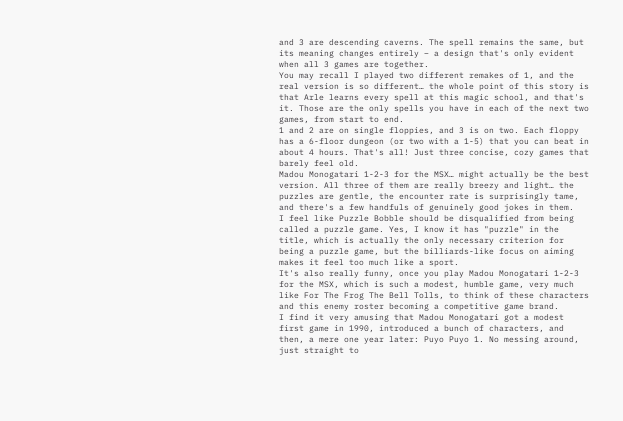and 3 are descending caverns. The spell remains the same, but its meaning changes entirely – a design that's only evident when all 3 games are together.
You may recall I played two different remakes of 1, and the real version is so different… the whole point of this story is that Arle learns every spell at this magic school, and that's it. Those are the only spells you have in each of the next two games, from start to end.
1 and 2 are on single floppies, and 3 is on two. Each floppy has a 6-floor dungeon (or two with a 1-5) that you can beat in about 4 hours. That's all! Just three concise, cozy games that barely feel old.
Madou Monogatari 1-2-3 for the MSX… might actually be the best version. All three of them are really breezy and light… the puzzles are gentle, the encounter rate is surprisingly tame, and there's a few handfuls of genuinely good jokes in them.
I feel like Puzzle Bobble should be disqualified from being called a puzzle game. Yes, I know it has "puzzle" in the title, which is actually the only necessary criterion for being a puzzle game, but the billiards-like focus on aiming makes it feel too much like a sport.
It's also really funny, once you play Madou Monogatari 1-2-3 for the MSX, which is such a modest, humble game, very much like For The Frog The Bell Tolls, to think of these characters and this enemy roster becoming a competitive game brand.
I find it very amusing that Madou Monogatari got a modest first game in 1990, introduced a bunch of characters, and then, a mere one year later: Puyo Puyo 1. No messing around, just straight to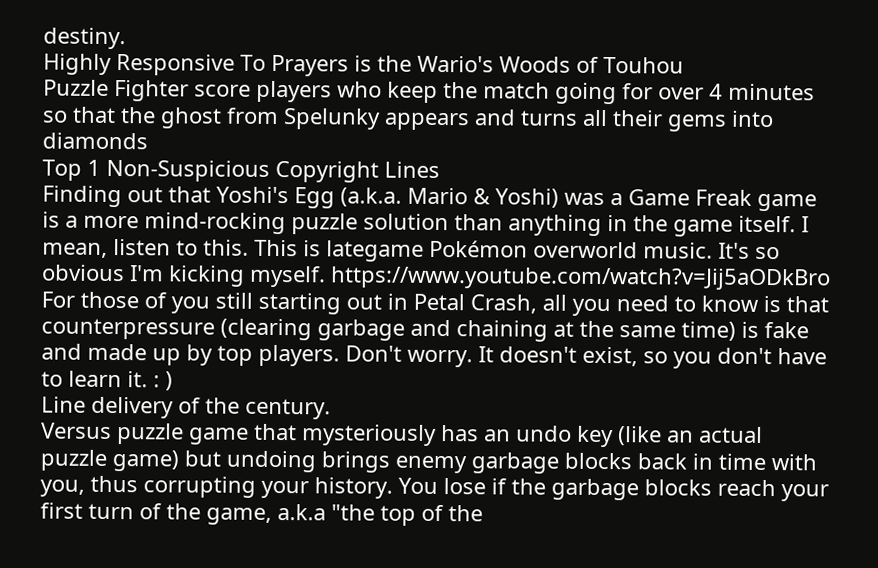destiny.
Highly Responsive To Prayers is the Wario's Woods of Touhou
Puzzle Fighter score players who keep the match going for over 4 minutes so that the ghost from Spelunky appears and turns all their gems into diamonds
Top 1 Non-Suspicious Copyright Lines
Finding out that Yoshi's Egg (a.k.a. Mario & Yoshi) was a Game Freak game is a more mind-rocking puzzle solution than anything in the game itself. I mean, listen to this. This is lategame Pokémon overworld music. It's so obvious I'm kicking myself. https://www.youtube.com/watch?v=Jij5aODkBro
For those of you still starting out in Petal Crash, all you need to know is that counterpressure (clearing garbage and chaining at the same time) is fake and made up by top players. Don't worry. It doesn't exist, so you don't have to learn it. : )
Line delivery of the century.
Versus puzzle game that mysteriously has an undo key (like an actual puzzle game) but undoing brings enemy garbage blocks back in time with you, thus corrupting your history. You lose if the garbage blocks reach your first turn of the game, a.k.a "the top of the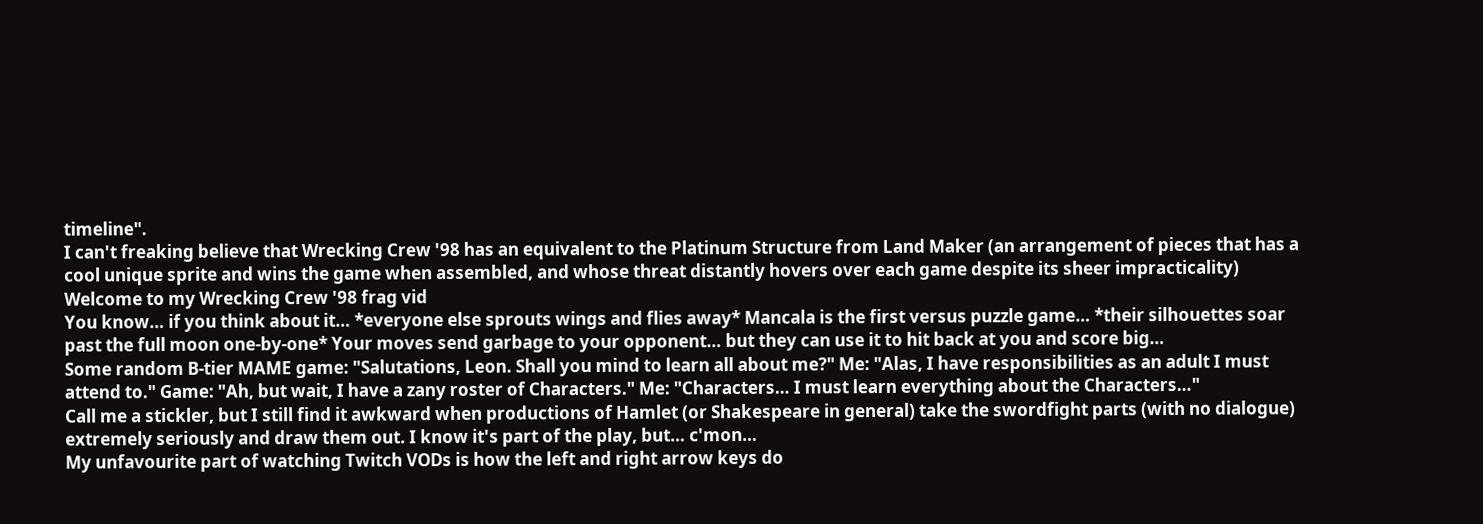timeline".
I can't freaking believe that Wrecking Crew '98 has an equivalent to the Platinum Structure from Land Maker (an arrangement of pieces that has a cool unique sprite and wins the game when assembled, and whose threat distantly hovers over each game despite its sheer impracticality)
Welcome to my Wrecking Crew '98 frag vid
You know… if you think about it… *everyone else sprouts wings and flies away* Mancala is the first versus puzzle game… *their silhouettes soar past the full moon one-by-one* Your moves send garbage to your opponent… but they can use it to hit back at you and score big…
Some random B-tier MAME game: "Salutations, Leon. Shall you mind to learn all about me?" Me: "Alas, I have responsibilities as an adult I must attend to." Game: "Ah, but wait, I have a zany roster of Characters." Me: "Characters… I must learn everything about the Characters…"
Call me a stickler, but I still find it awkward when productions of Hamlet (or Shakespeare in general) take the swordfight parts (with no dialogue) extremely seriously and draw them out. I know it's part of the play, but… c'mon…
My unfavourite part of watching Twitch VODs is how the left and right arrow keys do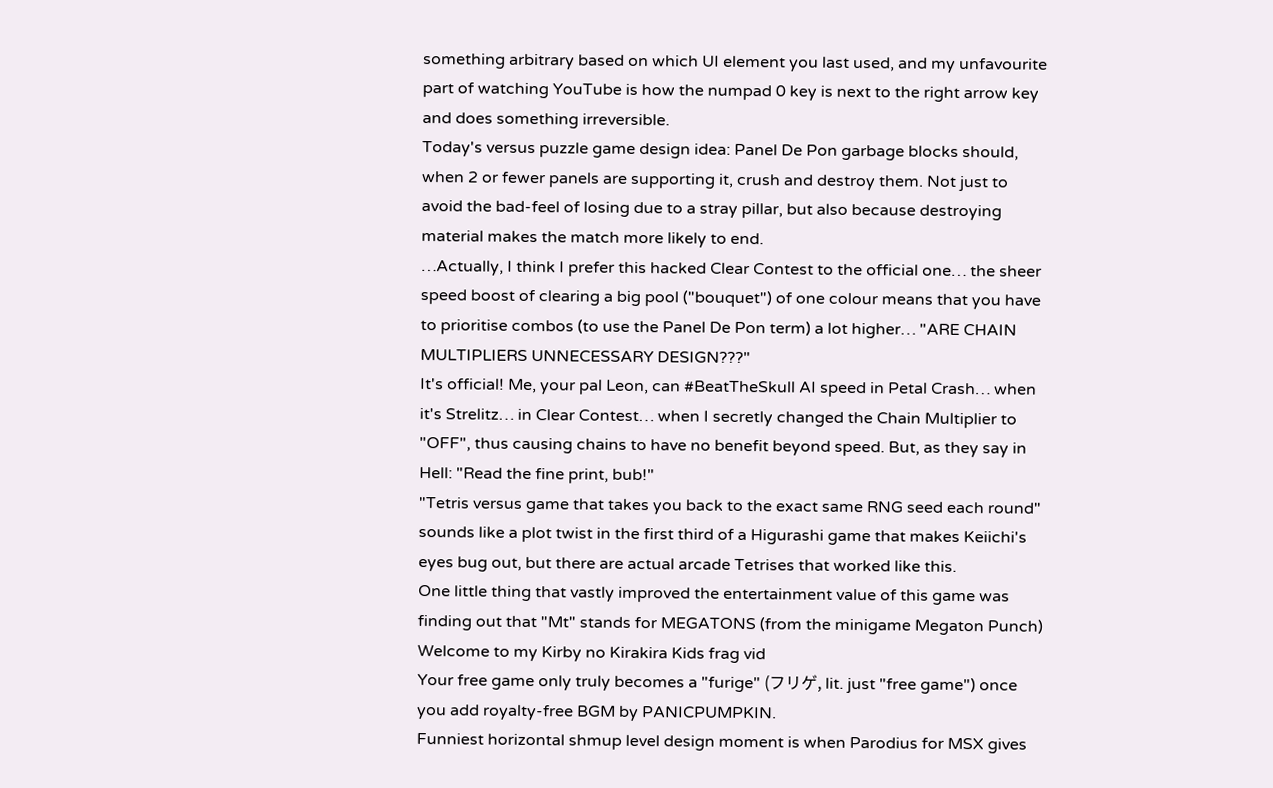something arbitrary based on which UI element you last used, and my unfavourite part of watching YouTube is how the numpad 0 key is next to the right arrow key and does something irreversible.
Today's versus puzzle game design idea: Panel De Pon garbage blocks should, when 2 or fewer panels are supporting it, crush and destroy them. Not just to avoid the bad-feel of losing due to a stray pillar, but also because destroying material makes the match more likely to end.
…Actually, I think I prefer this hacked Clear Contest to the official one… the sheer speed boost of clearing a big pool ("bouquet") of one colour means that you have to prioritise combos (to use the Panel De Pon term) a lot higher… "ARE CHAIN MULTIPLIERS UNNECESSARY DESIGN???"
It's official! Me, your pal Leon, can #BeatTheSkull AI speed in Petal Crash… when it's Strelitz… in Clear Contest… when I secretly changed the Chain Multiplier to "OFF", thus causing chains to have no benefit beyond speed. But, as they say in Hell: "Read the fine print, bub!"
"Tetris versus game that takes you back to the exact same RNG seed each round" sounds like a plot twist in the first third of a Higurashi game that makes Keiichi's eyes bug out, but there are actual arcade Tetrises that worked like this.
One little thing that vastly improved the entertainment value of this game was finding out that "Mt" stands for MEGATONS (from the minigame Megaton Punch)
Welcome to my Kirby no Kirakira Kids frag vid
Your free game only truly becomes a "furige" (フリゲ, lit. just "free game") once you add royalty-free BGM by PANICPUMPKIN.
Funniest horizontal shmup level design moment is when Parodius for MSX gives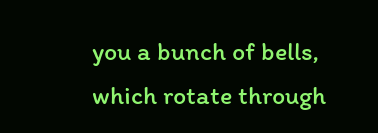you a bunch of bells, which rotate through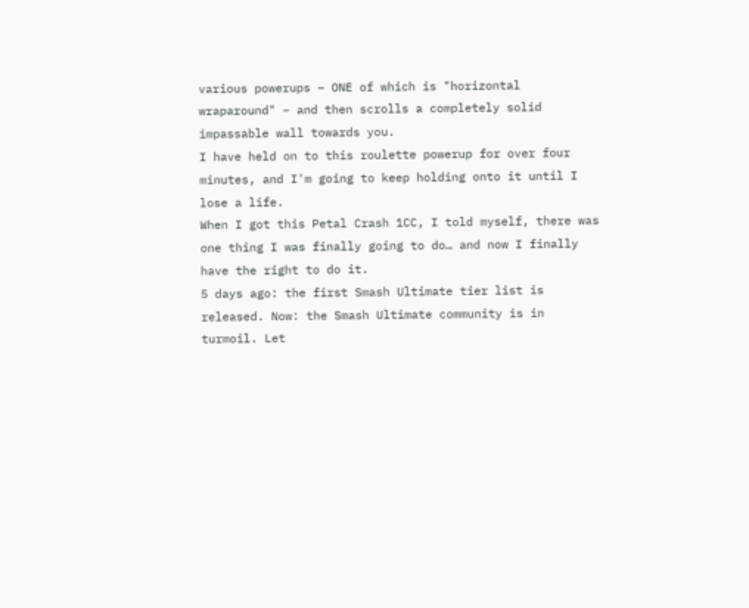various powerups – ONE of which is "horizontal wraparound" – and then scrolls a completely solid impassable wall towards you.
I have held on to this roulette powerup for over four minutes, and I'm going to keep holding onto it until I lose a life.
When I got this Petal Crash 1CC, I told myself, there was one thing I was finally going to do… and now I finally have the right to do it.
5 days ago: the first Smash Ultimate tier list is released. Now: the Smash Ultimate community is in turmoil. Let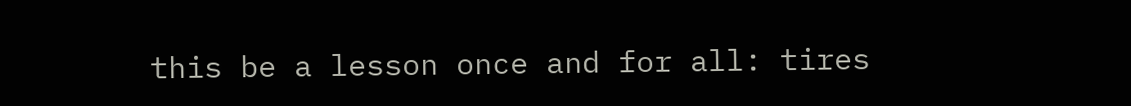this be a lesson once and for all: tires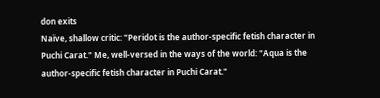don exits
Naïve, shallow critic: "Peridot is the author-specific fetish character in Puchi Carat." Me, well-versed in the ways of the world: "Aqua is the author-specific fetish character in Puchi Carat."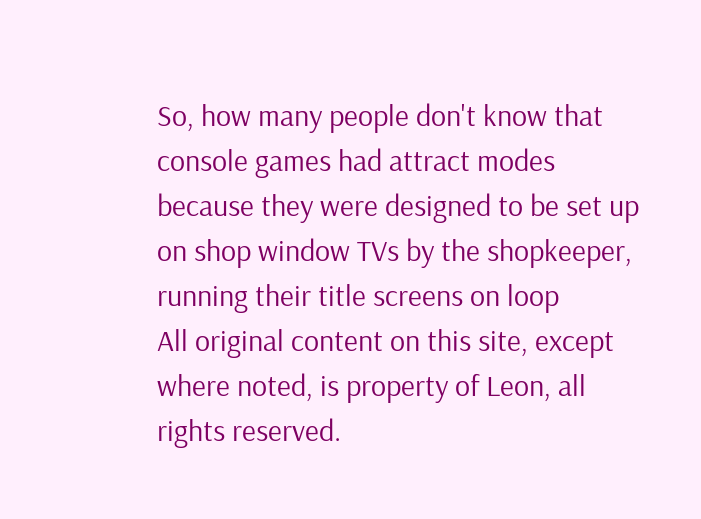So, how many people don't know that console games had attract modes because they were designed to be set up on shop window TVs by the shopkeeper, running their title screens on loop
All original content on this site, except where noted, is property of Leon, all rights reserved.